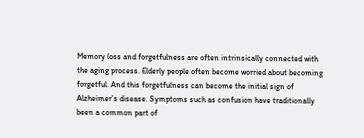Memory loss and forgetfulness are often intrinsically connected with the aging process. Elderly people often become worried about becoming forgetful. And this forgetfulness can become the initial sign of Alzheimer’s disease. Symptoms such as confusion have traditionally been a common part of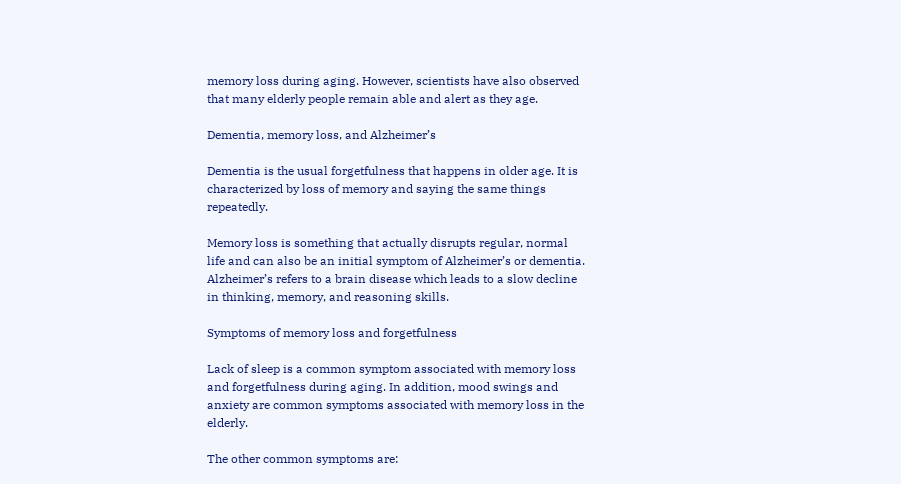memory loss during aging. However, scientists have also observed that many elderly people remain able and alert as they age.

Dementia, memory loss, and Alzheimer’s

Dementia is the usual forgetfulness that happens in older age. It is characterized by loss of memory and saying the same things repeatedly.

Memory loss is something that actually disrupts regular, normal life and can also be an initial symptom of Alzheimer’s or dementia. Alzheimer’s refers to a brain disease which leads to a slow decline in thinking, memory, and reasoning skills.

Symptoms of memory loss and forgetfulness

Lack of sleep is a common symptom associated with memory loss and forgetfulness during aging. In addition, mood swings and anxiety are common symptoms associated with memory loss in the elderly.

The other common symptoms are: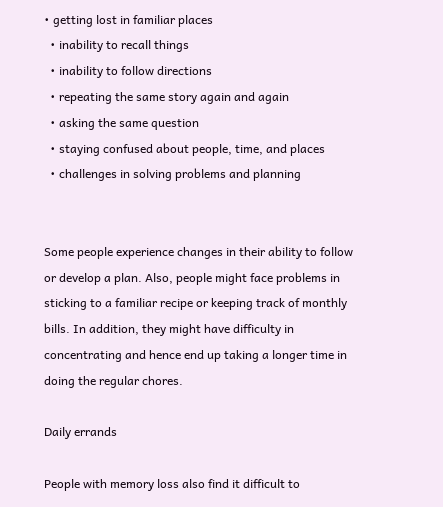• getting lost in familiar places
  • inability to recall things
  • inability to follow directions
  • repeating the same story again and again
  • asking the same question
  • staying confused about people, time, and places
  • challenges in solving problems and planning


Some people experience changes in their ability to follow or develop a plan. Also, people might face problems in sticking to a familiar recipe or keeping track of monthly bills. In addition, they might have difficulty in concentrating and hence end up taking a longer time in doing the regular chores.

Daily errands

People with memory loss also find it difficult to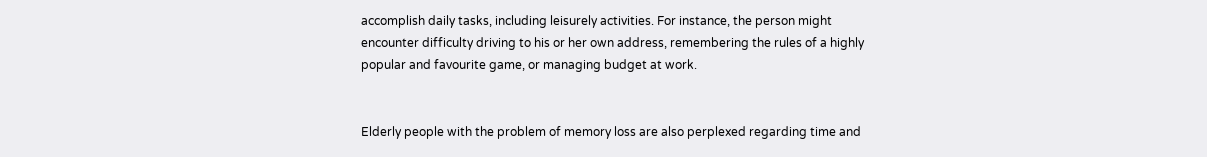accomplish daily tasks, including leisurely activities. For instance, the person might encounter difficulty driving to his or her own address, remembering the rules of a highly popular and favourite game, or managing budget at work.


Elderly people with the problem of memory loss are also perplexed regarding time and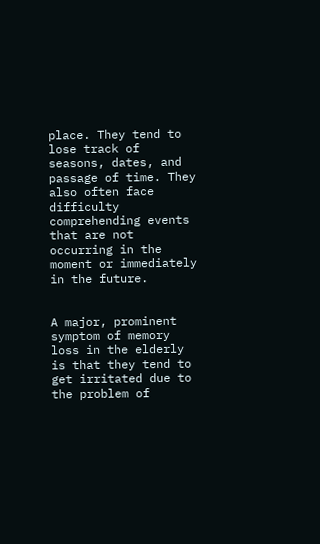place. They tend to lose track of seasons, dates, and passage of time. They also often face difficulty comprehending events that are not occurring in the moment or immediately in the future.


A major, prominent symptom of memory loss in the elderly is that they tend to get irritated due to the problem of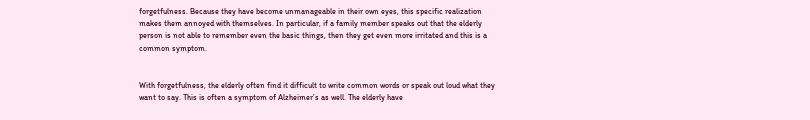forgetfulness. Because they have become unmanageable in their own eyes, this specific realization makes them annoyed with themselves. In particular, if a family member speaks out that the elderly person is not able to remember even the basic things, then they get even more irritated and this is a common symptom.


With forgetfulness, the elderly often find it difficult to write common words or speak out loud what they want to say. This is often a symptom of Alzheimer’s as well. The elderly have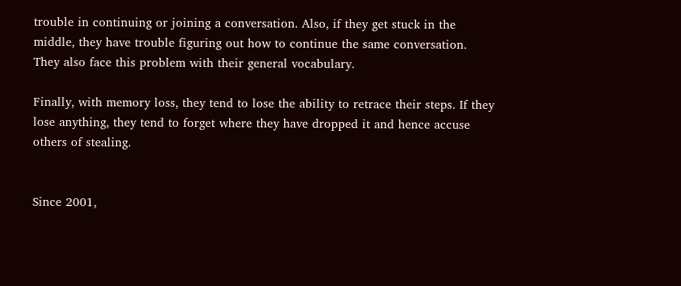trouble in continuing or joining a conversation. Also, if they get stuck in the middle, they have trouble figuring out how to continue the same conversation. They also face this problem with their general vocabulary.

Finally, with memory loss, they tend to lose the ability to retrace their steps. If they lose anything, they tend to forget where they have dropped it and hence accuse others of stealing.


Since 2001,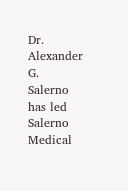Dr. Alexander G. Salerno has led Salerno Medical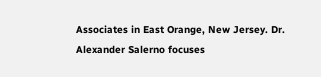Associates in East Orange, New Jersey. Dr. Alexander Salerno focuses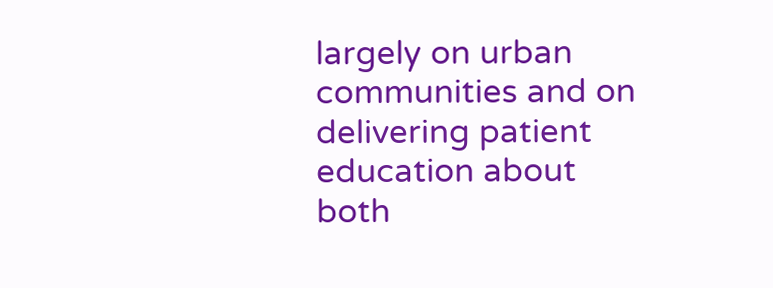largely on urban communities and on delivering patient education about both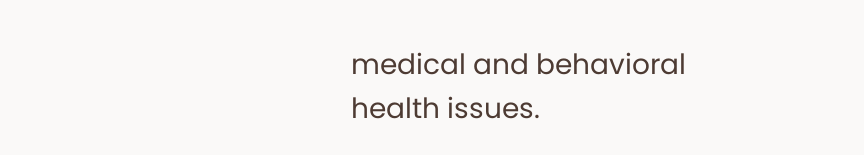medical and behavioral health issues.